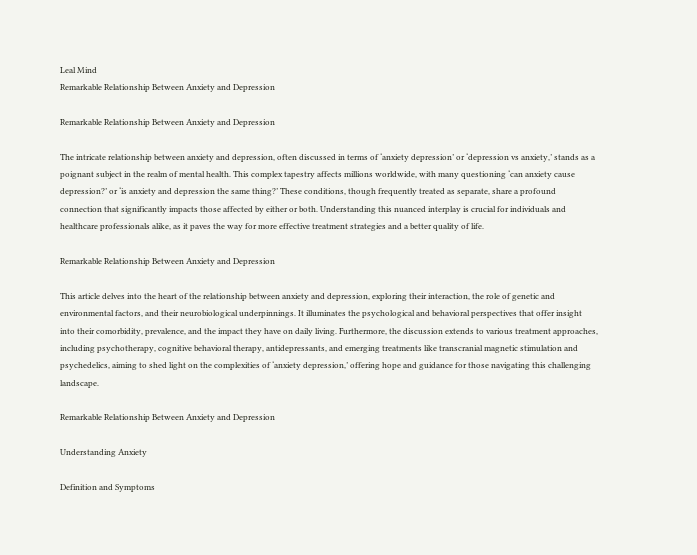Leal Mind
Remarkable Relationship Between Anxiety and Depression

Remarkable Relationship Between Anxiety and Depression

The intricate relationship between anxiety and depression, often discussed in terms of ‘anxiety depression’ or ‘depression vs anxiety,’ stands as a poignant subject in the realm of mental health. This complex tapestry affects millions worldwide, with many questioning ‘can anxiety cause depression?’ or ‘is anxiety and depression the same thing?’ These conditions, though frequently treated as separate, share a profound connection that significantly impacts those affected by either or both. Understanding this nuanced interplay is crucial for individuals and healthcare professionals alike, as it paves the way for more effective treatment strategies and a better quality of life.

Remarkable Relationship Between Anxiety and Depression

This article delves into the heart of the relationship between anxiety and depression, exploring their interaction, the role of genetic and environmental factors, and their neurobiological underpinnings. It illuminates the psychological and behavioral perspectives that offer insight into their comorbidity, prevalence, and the impact they have on daily living. Furthermore, the discussion extends to various treatment approaches, including psychotherapy, cognitive behavioral therapy, antidepressants, and emerging treatments like transcranial magnetic stimulation and psychedelics, aiming to shed light on the complexities of ‘anxiety depression,’ offering hope and guidance for those navigating this challenging landscape.

Remarkable Relationship Between Anxiety and Depression

Understanding Anxiety

Definition and Symptoms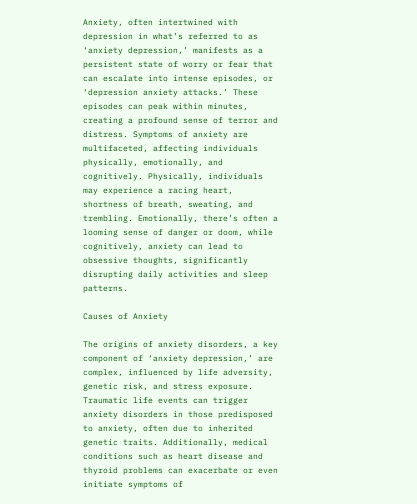Anxiety, often intertwined with depression in what’s referred to as ‘anxiety depression,’ manifests as a persistent state of worry or fear that can escalate into intense episodes, or ‘depression anxiety attacks.’ These episodes can peak within minutes, creating a profound sense of terror and distress. Symptoms of anxiety are multifaceted, affecting individuals physically, emotionally, and cognitively. Physically, individuals may experience a racing heart, shortness of breath, sweating, and trembling. Emotionally, there’s often a looming sense of danger or doom, while cognitively, anxiety can lead to obsessive thoughts, significantly disrupting daily activities and sleep patterns.

Causes of Anxiety

The origins of anxiety disorders, a key component of ‘anxiety depression,’ are complex, influenced by life adversity, genetic risk, and stress exposure. Traumatic life events can trigger anxiety disorders in those predisposed to anxiety, often due to inherited genetic traits. Additionally, medical conditions such as heart disease and thyroid problems can exacerbate or even initiate symptoms of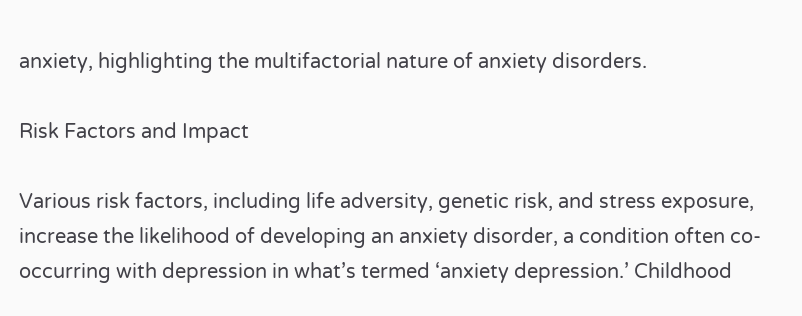anxiety, highlighting the multifactorial nature of anxiety disorders.

Risk Factors and Impact

Various risk factors, including life adversity, genetic risk, and stress exposure, increase the likelihood of developing an anxiety disorder, a condition often co-occurring with depression in what’s termed ‘anxiety depression.’ Childhood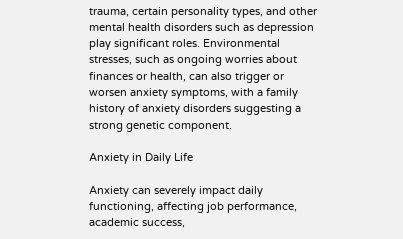trauma, certain personality types, and other mental health disorders such as depression play significant roles. Environmental stresses, such as ongoing worries about finances or health, can also trigger or worsen anxiety symptoms, with a family history of anxiety disorders suggesting a strong genetic component.

Anxiety in Daily Life

Anxiety can severely impact daily functioning, affecting job performance, academic success,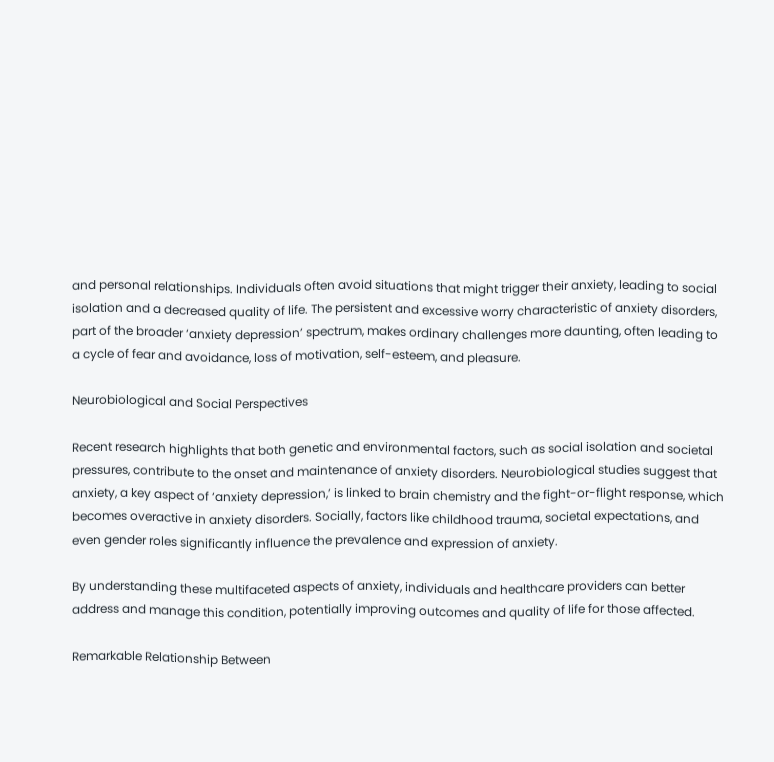and personal relationships. Individuals often avoid situations that might trigger their anxiety, leading to social isolation and a decreased quality of life. The persistent and excessive worry characteristic of anxiety disorders, part of the broader ‘anxiety depression’ spectrum, makes ordinary challenges more daunting, often leading to a cycle of fear and avoidance, loss of motivation, self-esteem, and pleasure.

Neurobiological and Social Perspectives

Recent research highlights that both genetic and environmental factors, such as social isolation and societal pressures, contribute to the onset and maintenance of anxiety disorders. Neurobiological studies suggest that anxiety, a key aspect of ‘anxiety depression,’ is linked to brain chemistry and the fight-or-flight response, which becomes overactive in anxiety disorders. Socially, factors like childhood trauma, societal expectations, and even gender roles significantly influence the prevalence and expression of anxiety.

By understanding these multifaceted aspects of anxiety, individuals and healthcare providers can better address and manage this condition, potentially improving outcomes and quality of life for those affected.

Remarkable Relationship Between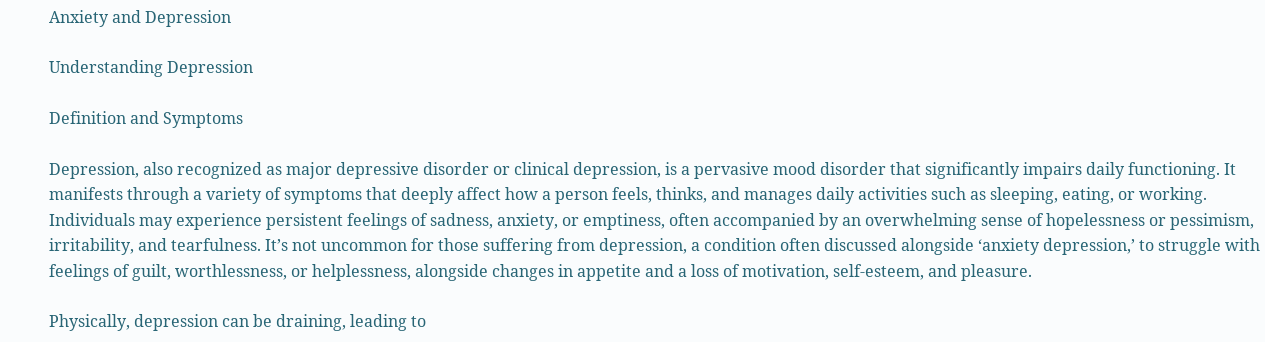Anxiety and Depression

Understanding Depression

Definition and Symptoms

Depression, also recognized as major depressive disorder or clinical depression, is a pervasive mood disorder that significantly impairs daily functioning. It manifests through a variety of symptoms that deeply affect how a person feels, thinks, and manages daily activities such as sleeping, eating, or working. Individuals may experience persistent feelings of sadness, anxiety, or emptiness, often accompanied by an overwhelming sense of hopelessness or pessimism, irritability, and tearfulness. It’s not uncommon for those suffering from depression, a condition often discussed alongside ‘anxiety depression,’ to struggle with feelings of guilt, worthlessness, or helplessness, alongside changes in appetite and a loss of motivation, self-esteem, and pleasure.

Physically, depression can be draining, leading to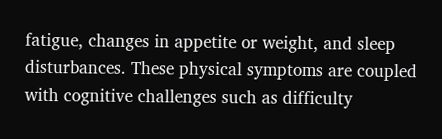fatigue, changes in appetite or weight, and sleep disturbances. These physical symptoms are coupled with cognitive challenges such as difficulty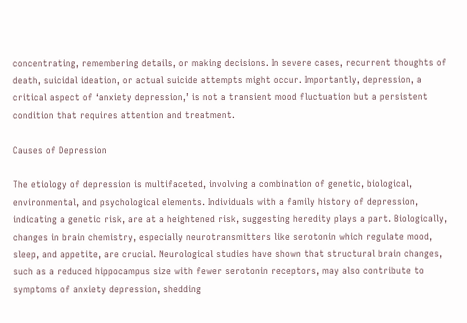concentrating, remembering details, or making decisions. In severe cases, recurrent thoughts of death, suicidal ideation, or actual suicide attempts might occur. Importantly, depression, a critical aspect of ‘anxiety depression,’ is not a transient mood fluctuation but a persistent condition that requires attention and treatment.

Causes of Depression

The etiology of depression is multifaceted, involving a combination of genetic, biological, environmental, and psychological elements. Individuals with a family history of depression, indicating a genetic risk, are at a heightened risk, suggesting heredity plays a part. Biologically, changes in brain chemistry, especially neurotransmitters like serotonin which regulate mood, sleep, and appetite, are crucial. Neurological studies have shown that structural brain changes, such as a reduced hippocampus size with fewer serotonin receptors, may also contribute to symptoms of anxiety depression, shedding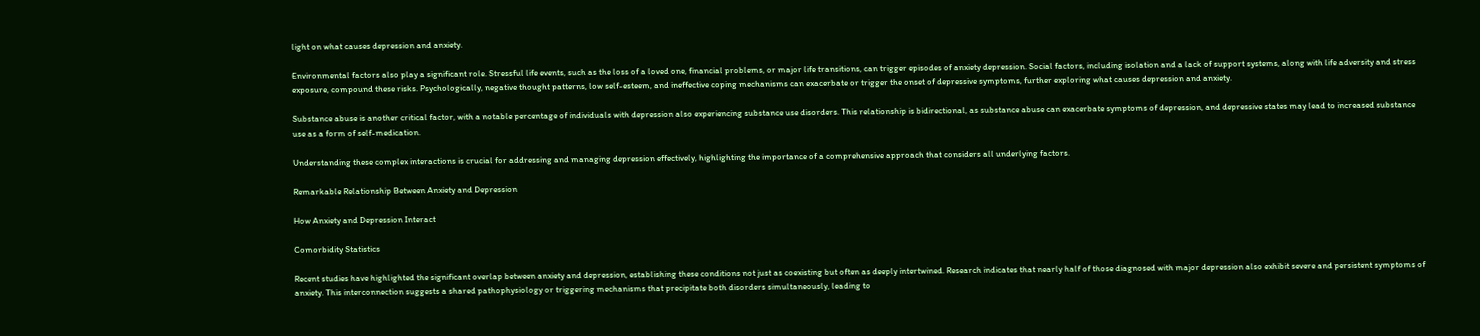light on what causes depression and anxiety.

Environmental factors also play a significant role. Stressful life events, such as the loss of a loved one, financial problems, or major life transitions, can trigger episodes of anxiety depression. Social factors, including isolation and a lack of support systems, along with life adversity and stress exposure, compound these risks. Psychologically, negative thought patterns, low self-esteem, and ineffective coping mechanisms can exacerbate or trigger the onset of depressive symptoms, further exploring what causes depression and anxiety.

Substance abuse is another critical factor, with a notable percentage of individuals with depression also experiencing substance use disorders. This relationship is bidirectional, as substance abuse can exacerbate symptoms of depression, and depressive states may lead to increased substance use as a form of self-medication.

Understanding these complex interactions is crucial for addressing and managing depression effectively, highlighting the importance of a comprehensive approach that considers all underlying factors.

Remarkable Relationship Between Anxiety and Depression

How Anxiety and Depression Interact

Comorbidity Statistics

Recent studies have highlighted the significant overlap between anxiety and depression, establishing these conditions not just as coexisting but often as deeply intertwined. Research indicates that nearly half of those diagnosed with major depression also exhibit severe and persistent symptoms of anxiety. This interconnection suggests a shared pathophysiology or triggering mechanisms that precipitate both disorders simultaneously, leading to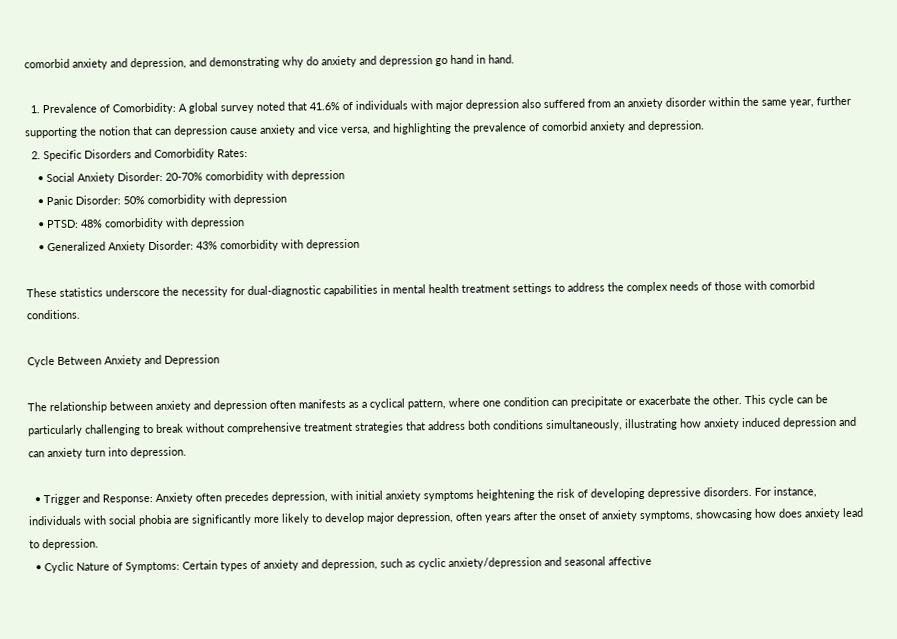comorbid anxiety and depression, and demonstrating why do anxiety and depression go hand in hand.

  1. Prevalence of Comorbidity: A global survey noted that 41.6% of individuals with major depression also suffered from an anxiety disorder within the same year, further supporting the notion that can depression cause anxiety and vice versa, and highlighting the prevalence of comorbid anxiety and depression.
  2. Specific Disorders and Comorbidity Rates:
    • Social Anxiety Disorder: 20-70% comorbidity with depression
    • Panic Disorder: 50% comorbidity with depression
    • PTSD: 48% comorbidity with depression
    • Generalized Anxiety Disorder: 43% comorbidity with depression

These statistics underscore the necessity for dual-diagnostic capabilities in mental health treatment settings to address the complex needs of those with comorbid conditions.

Cycle Between Anxiety and Depression

The relationship between anxiety and depression often manifests as a cyclical pattern, where one condition can precipitate or exacerbate the other. This cycle can be particularly challenging to break without comprehensive treatment strategies that address both conditions simultaneously, illustrating how anxiety induced depression and can anxiety turn into depression.

  • Trigger and Response: Anxiety often precedes depression, with initial anxiety symptoms heightening the risk of developing depressive disorders. For instance, individuals with social phobia are significantly more likely to develop major depression, often years after the onset of anxiety symptoms, showcasing how does anxiety lead to depression.
  • Cyclic Nature of Symptoms: Certain types of anxiety and depression, such as cyclic anxiety/depression and seasonal affective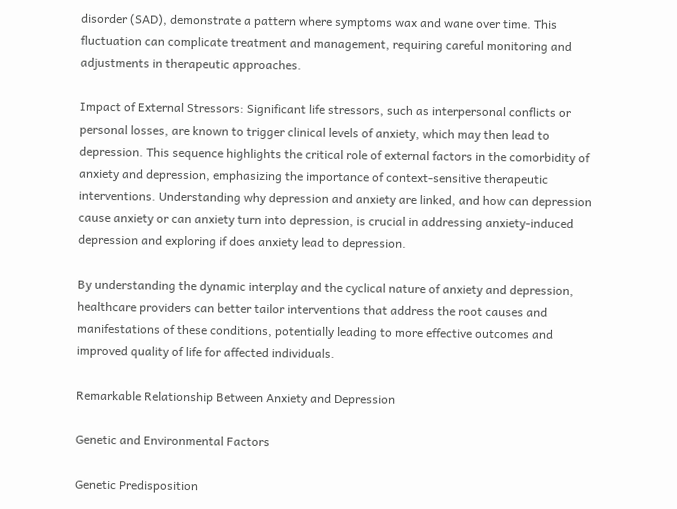disorder (SAD), demonstrate a pattern where symptoms wax and wane over time. This fluctuation can complicate treatment and management, requiring careful monitoring and adjustments in therapeutic approaches.

Impact of External Stressors: Significant life stressors, such as interpersonal conflicts or personal losses, are known to trigger clinical levels of anxiety, which may then lead to depression. This sequence highlights the critical role of external factors in the comorbidity of anxiety and depression, emphasizing the importance of context-sensitive therapeutic interventions. Understanding why depression and anxiety are linked, and how can depression cause anxiety or can anxiety turn into depression, is crucial in addressing anxiety-induced depression and exploring if does anxiety lead to depression.

By understanding the dynamic interplay and the cyclical nature of anxiety and depression, healthcare providers can better tailor interventions that address the root causes and manifestations of these conditions, potentially leading to more effective outcomes and improved quality of life for affected individuals.

Remarkable Relationship Between Anxiety and Depression

Genetic and Environmental Factors

Genetic Predisposition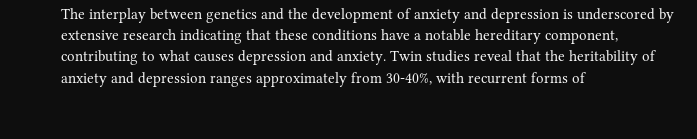The interplay between genetics and the development of anxiety and depression is underscored by extensive research indicating that these conditions have a notable hereditary component, contributing to what causes depression and anxiety. Twin studies reveal that the heritability of anxiety and depression ranges approximately from 30-40%, with recurrent forms of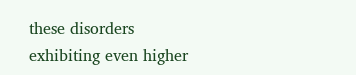these disorders exhibiting even higher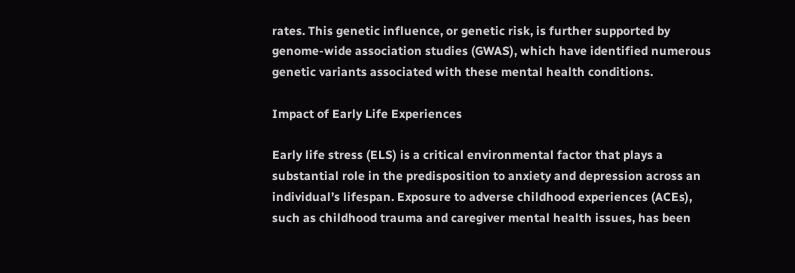rates. This genetic influence, or genetic risk, is further supported by genome-wide association studies (GWAS), which have identified numerous genetic variants associated with these mental health conditions.

Impact of Early Life Experiences

Early life stress (ELS) is a critical environmental factor that plays a substantial role in the predisposition to anxiety and depression across an individual’s lifespan. Exposure to adverse childhood experiences (ACEs), such as childhood trauma and caregiver mental health issues, has been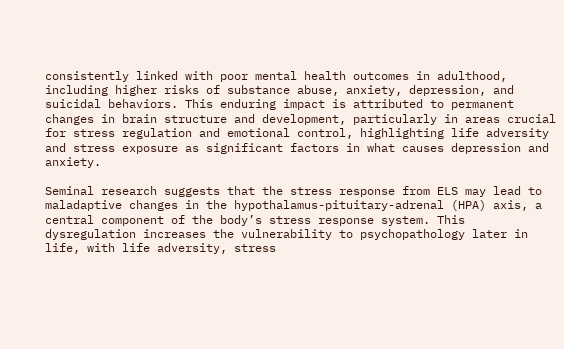consistently linked with poor mental health outcomes in adulthood, including higher risks of substance abuse, anxiety, depression, and suicidal behaviors. This enduring impact is attributed to permanent changes in brain structure and development, particularly in areas crucial for stress regulation and emotional control, highlighting life adversity and stress exposure as significant factors in what causes depression and anxiety.

Seminal research suggests that the stress response from ELS may lead to maladaptive changes in the hypothalamus-pituitary-adrenal (HPA) axis, a central component of the body’s stress response system. This dysregulation increases the vulnerability to psychopathology later in life, with life adversity, stress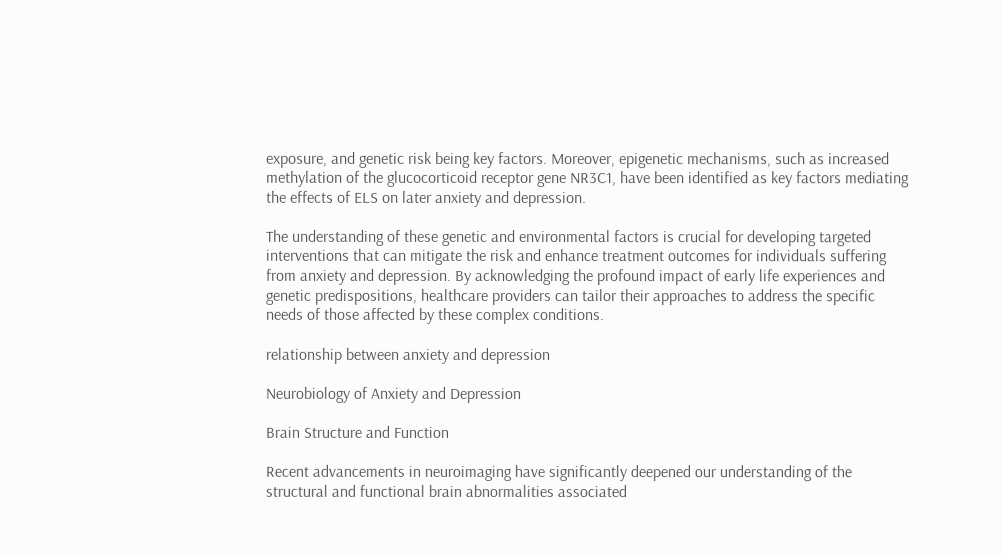exposure, and genetic risk being key factors. Moreover, epigenetic mechanisms, such as increased methylation of the glucocorticoid receptor gene NR3C1, have been identified as key factors mediating the effects of ELS on later anxiety and depression.

The understanding of these genetic and environmental factors is crucial for developing targeted interventions that can mitigate the risk and enhance treatment outcomes for individuals suffering from anxiety and depression. By acknowledging the profound impact of early life experiences and genetic predispositions, healthcare providers can tailor their approaches to address the specific needs of those affected by these complex conditions.

relationship between anxiety and depression

Neurobiology of Anxiety and Depression

Brain Structure and Function

Recent advancements in neuroimaging have significantly deepened our understanding of the structural and functional brain abnormalities associated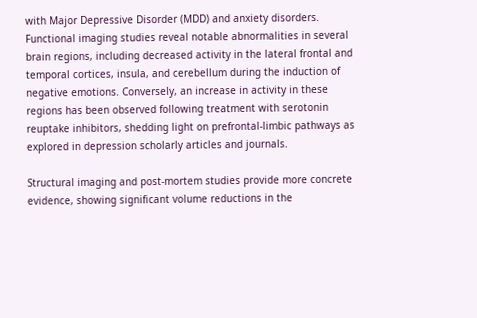with Major Depressive Disorder (MDD) and anxiety disorders. Functional imaging studies reveal notable abnormalities in several brain regions, including decreased activity in the lateral frontal and temporal cortices, insula, and cerebellum during the induction of negative emotions. Conversely, an increase in activity in these regions has been observed following treatment with serotonin reuptake inhibitors, shedding light on prefrontal-limbic pathways as explored in depression scholarly articles and journals.

Structural imaging and post-mortem studies provide more concrete evidence, showing significant volume reductions in the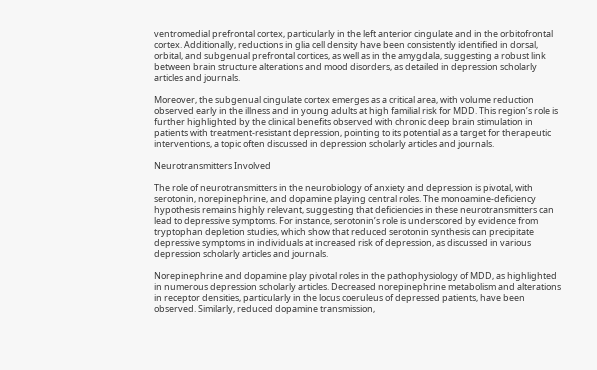ventromedial prefrontal cortex, particularly in the left anterior cingulate and in the orbitofrontal cortex. Additionally, reductions in glia cell density have been consistently identified in dorsal, orbital, and subgenual prefrontal cortices, as well as in the amygdala, suggesting a robust link between brain structure alterations and mood disorders, as detailed in depression scholarly articles and journals.

Moreover, the subgenual cingulate cortex emerges as a critical area, with volume reduction observed early in the illness and in young adults at high familial risk for MDD. This region’s role is further highlighted by the clinical benefits observed with chronic deep brain stimulation in patients with treatment-resistant depression, pointing to its potential as a target for therapeutic interventions, a topic often discussed in depression scholarly articles and journals.

Neurotransmitters Involved

The role of neurotransmitters in the neurobiology of anxiety and depression is pivotal, with serotonin, norepinephrine, and dopamine playing central roles. The monoamine-deficiency hypothesis remains highly relevant, suggesting that deficiencies in these neurotransmitters can lead to depressive symptoms. For instance, serotonin’s role is underscored by evidence from tryptophan depletion studies, which show that reduced serotonin synthesis can precipitate depressive symptoms in individuals at increased risk of depression, as discussed in various depression scholarly articles and journals.

Norepinephrine and dopamine play pivotal roles in the pathophysiology of MDD, as highlighted in numerous depression scholarly articles. Decreased norepinephrine metabolism and alterations in receptor densities, particularly in the locus coeruleus of depressed patients, have been observed. Similarly, reduced dopamine transmission,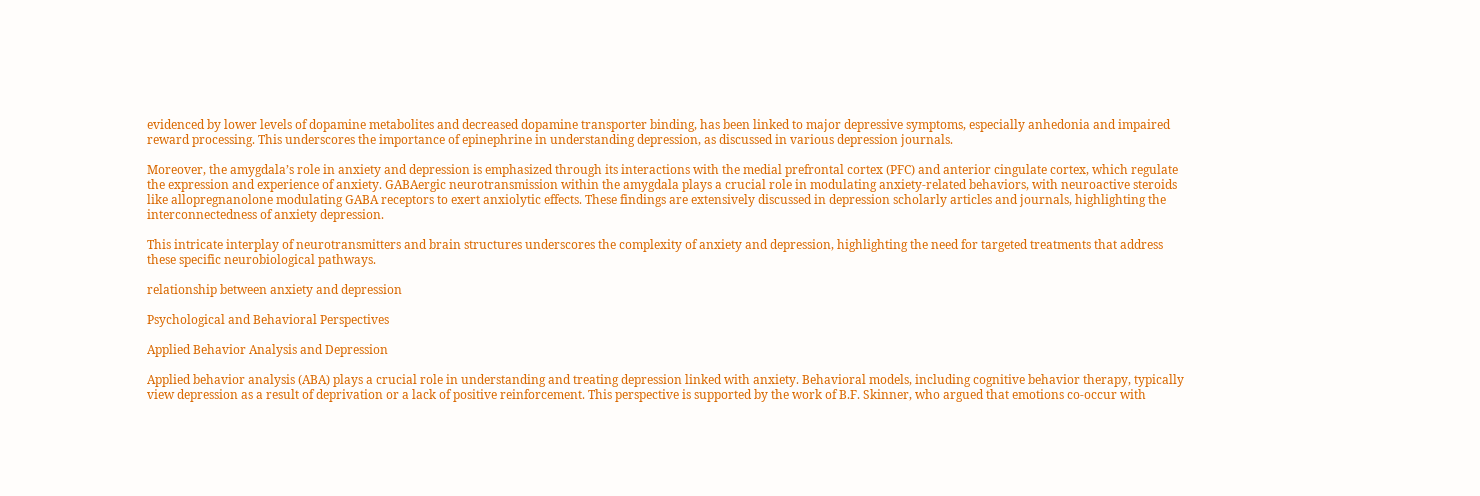evidenced by lower levels of dopamine metabolites and decreased dopamine transporter binding, has been linked to major depressive symptoms, especially anhedonia and impaired reward processing. This underscores the importance of epinephrine in understanding depression, as discussed in various depression journals.

Moreover, the amygdala’s role in anxiety and depression is emphasized through its interactions with the medial prefrontal cortex (PFC) and anterior cingulate cortex, which regulate the expression and experience of anxiety. GABAergic neurotransmission within the amygdala plays a crucial role in modulating anxiety-related behaviors, with neuroactive steroids like allopregnanolone modulating GABA receptors to exert anxiolytic effects. These findings are extensively discussed in depression scholarly articles and journals, highlighting the interconnectedness of anxiety depression.

This intricate interplay of neurotransmitters and brain structures underscores the complexity of anxiety and depression, highlighting the need for targeted treatments that address these specific neurobiological pathways.

relationship between anxiety and depression

Psychological and Behavioral Perspectives

Applied Behavior Analysis and Depression

Applied behavior analysis (ABA) plays a crucial role in understanding and treating depression linked with anxiety. Behavioral models, including cognitive behavior therapy, typically view depression as a result of deprivation or a lack of positive reinforcement. This perspective is supported by the work of B.F. Skinner, who argued that emotions co-occur with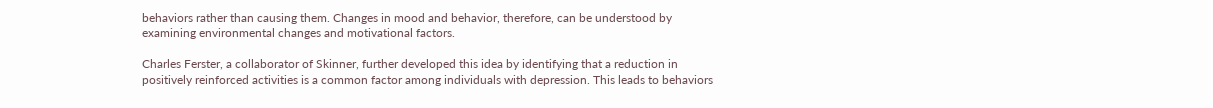behaviors rather than causing them. Changes in mood and behavior, therefore, can be understood by examining environmental changes and motivational factors.

Charles Ferster, a collaborator of Skinner, further developed this idea by identifying that a reduction in positively reinforced activities is a common factor among individuals with depression. This leads to behaviors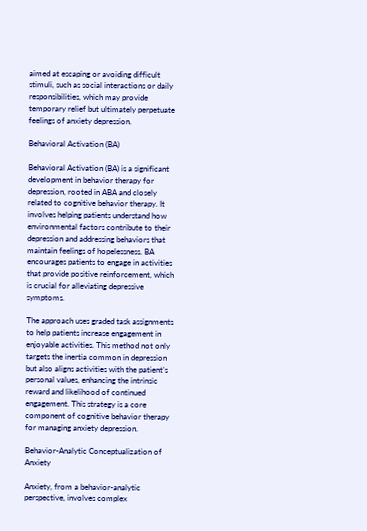aimed at escaping or avoiding difficult stimuli, such as social interactions or daily responsibilities, which may provide temporary relief but ultimately perpetuate feelings of anxiety depression.

Behavioral Activation (BA)

Behavioral Activation (BA) is a significant development in behavior therapy for depression, rooted in ABA and closely related to cognitive behavior therapy. It involves helping patients understand how environmental factors contribute to their depression and addressing behaviors that maintain feelings of hopelessness. BA encourages patients to engage in activities that provide positive reinforcement, which is crucial for alleviating depressive symptoms.

The approach uses graded task assignments to help patients increase engagement in enjoyable activities. This method not only targets the inertia common in depression but also aligns activities with the patient’s personal values, enhancing the intrinsic reward and likelihood of continued engagement. This strategy is a core component of cognitive behavior therapy for managing anxiety depression.

Behavior-Analytic Conceptualization of Anxiety

Anxiety, from a behavior-analytic perspective, involves complex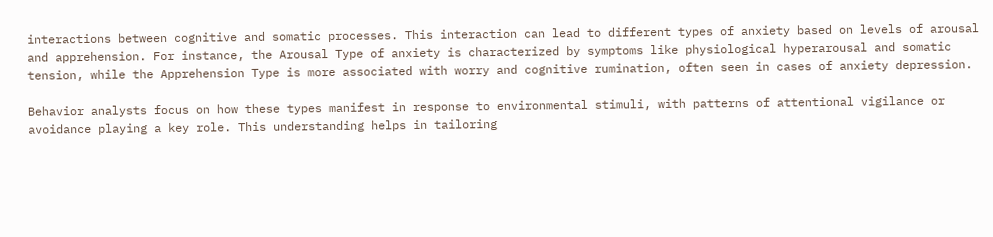interactions between cognitive and somatic processes. This interaction can lead to different types of anxiety based on levels of arousal and apprehension. For instance, the Arousal Type of anxiety is characterized by symptoms like physiological hyperarousal and somatic tension, while the Apprehension Type is more associated with worry and cognitive rumination, often seen in cases of anxiety depression.

Behavior analysts focus on how these types manifest in response to environmental stimuli, with patterns of attentional vigilance or avoidance playing a key role. This understanding helps in tailoring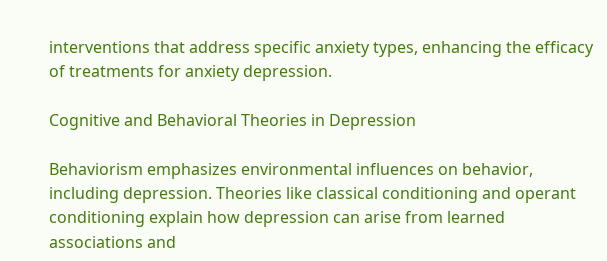interventions that address specific anxiety types, enhancing the efficacy of treatments for anxiety depression.

Cognitive and Behavioral Theories in Depression

Behaviorism emphasizes environmental influences on behavior, including depression. Theories like classical conditioning and operant conditioning explain how depression can arise from learned associations and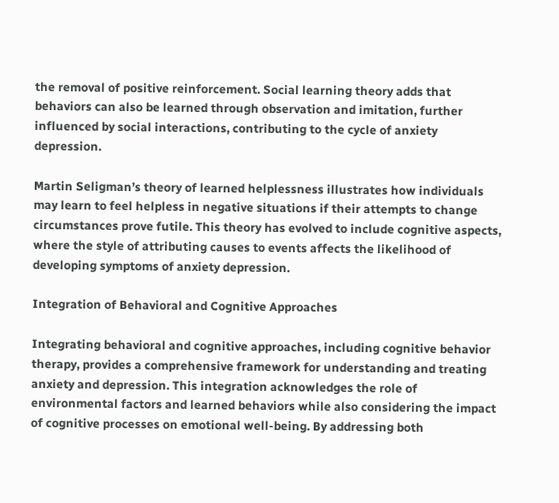the removal of positive reinforcement. Social learning theory adds that behaviors can also be learned through observation and imitation, further influenced by social interactions, contributing to the cycle of anxiety depression.

Martin Seligman’s theory of learned helplessness illustrates how individuals may learn to feel helpless in negative situations if their attempts to change circumstances prove futile. This theory has evolved to include cognitive aspects, where the style of attributing causes to events affects the likelihood of developing symptoms of anxiety depression.

Integration of Behavioral and Cognitive Approaches

Integrating behavioral and cognitive approaches, including cognitive behavior therapy, provides a comprehensive framework for understanding and treating anxiety and depression. This integration acknowledges the role of environmental factors and learned behaviors while also considering the impact of cognitive processes on emotional well-being. By addressing both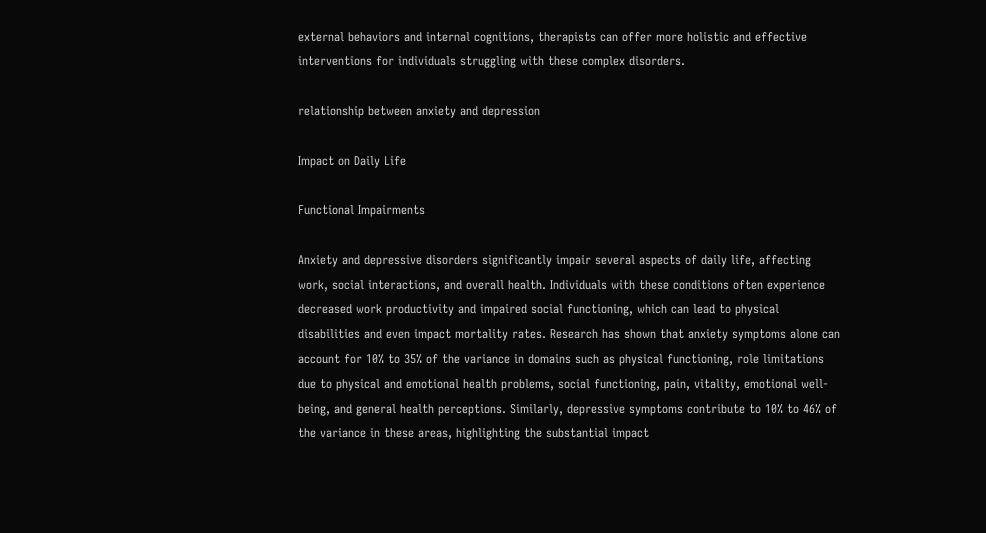external behaviors and internal cognitions, therapists can offer more holistic and effective interventions for individuals struggling with these complex disorders.

relationship between anxiety and depression

Impact on Daily Life

Functional Impairments

Anxiety and depressive disorders significantly impair several aspects of daily life, affecting work, social interactions, and overall health. Individuals with these conditions often experience decreased work productivity and impaired social functioning, which can lead to physical disabilities and even impact mortality rates. Research has shown that anxiety symptoms alone can account for 10% to 35% of the variance in domains such as physical functioning, role limitations due to physical and emotional health problems, social functioning, pain, vitality, emotional well-being, and general health perceptions. Similarly, depressive symptoms contribute to 10% to 46% of the variance in these areas, highlighting the substantial impact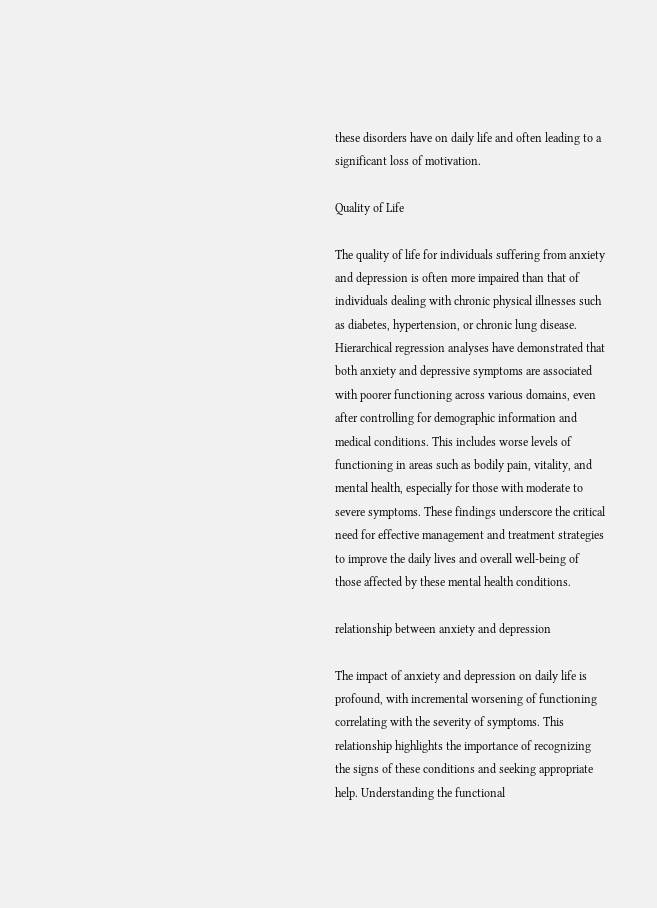these disorders have on daily life and often leading to a significant loss of motivation.

Quality of Life

The quality of life for individuals suffering from anxiety and depression is often more impaired than that of individuals dealing with chronic physical illnesses such as diabetes, hypertension, or chronic lung disease. Hierarchical regression analyses have demonstrated that both anxiety and depressive symptoms are associated with poorer functioning across various domains, even after controlling for demographic information and medical conditions. This includes worse levels of functioning in areas such as bodily pain, vitality, and mental health, especially for those with moderate to severe symptoms. These findings underscore the critical need for effective management and treatment strategies to improve the daily lives and overall well-being of those affected by these mental health conditions.

relationship between anxiety and depression

The impact of anxiety and depression on daily life is profound, with incremental worsening of functioning correlating with the severity of symptoms. This relationship highlights the importance of recognizing the signs of these conditions and seeking appropriate help. Understanding the functional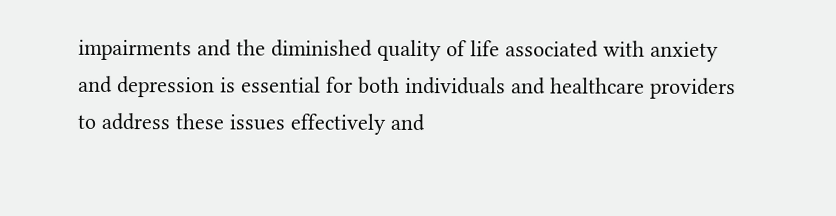impairments and the diminished quality of life associated with anxiety and depression is essential for both individuals and healthcare providers to address these issues effectively and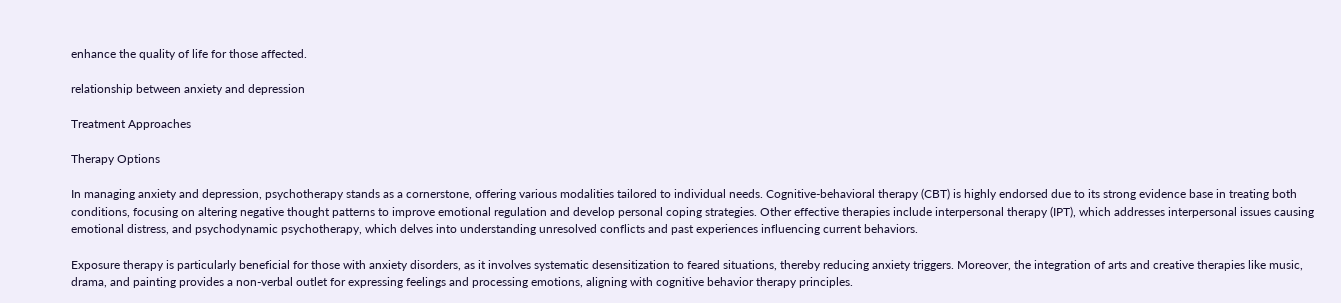enhance the quality of life for those affected.

relationship between anxiety and depression

Treatment Approaches

Therapy Options

In managing anxiety and depression, psychotherapy stands as a cornerstone, offering various modalities tailored to individual needs. Cognitive-behavioral therapy (CBT) is highly endorsed due to its strong evidence base in treating both conditions, focusing on altering negative thought patterns to improve emotional regulation and develop personal coping strategies. Other effective therapies include interpersonal therapy (IPT), which addresses interpersonal issues causing emotional distress, and psychodynamic psychotherapy, which delves into understanding unresolved conflicts and past experiences influencing current behaviors.

Exposure therapy is particularly beneficial for those with anxiety disorders, as it involves systematic desensitization to feared situations, thereby reducing anxiety triggers. Moreover, the integration of arts and creative therapies like music, drama, and painting provides a non-verbal outlet for expressing feelings and processing emotions, aligning with cognitive behavior therapy principles.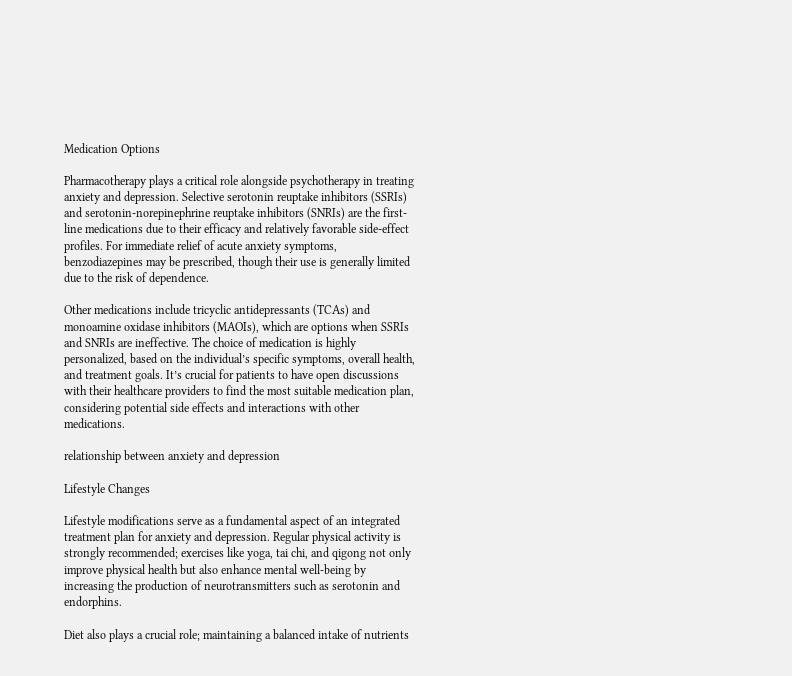Medication Options

Pharmacotherapy plays a critical role alongside psychotherapy in treating anxiety and depression. Selective serotonin reuptake inhibitors (SSRIs) and serotonin-norepinephrine reuptake inhibitors (SNRIs) are the first-line medications due to their efficacy and relatively favorable side-effect profiles. For immediate relief of acute anxiety symptoms, benzodiazepines may be prescribed, though their use is generally limited due to the risk of dependence.

Other medications include tricyclic antidepressants (TCAs) and monoamine oxidase inhibitors (MAOIs), which are options when SSRIs and SNRIs are ineffective. The choice of medication is highly personalized, based on the individual’s specific symptoms, overall health, and treatment goals. It’s crucial for patients to have open discussions with their healthcare providers to find the most suitable medication plan, considering potential side effects and interactions with other medications.

relationship between anxiety and depression

Lifestyle Changes

Lifestyle modifications serve as a fundamental aspect of an integrated treatment plan for anxiety and depression. Regular physical activity is strongly recommended; exercises like yoga, tai chi, and qigong not only improve physical health but also enhance mental well-being by increasing the production of neurotransmitters such as serotonin and endorphins.

Diet also plays a crucial role; maintaining a balanced intake of nutrients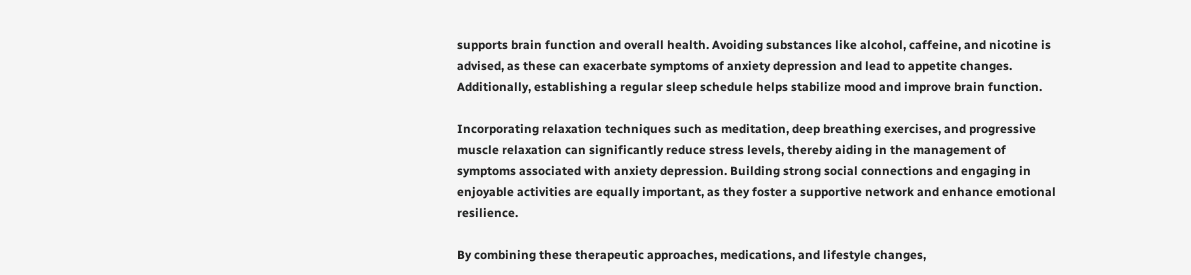supports brain function and overall health. Avoiding substances like alcohol, caffeine, and nicotine is advised, as these can exacerbate symptoms of anxiety depression and lead to appetite changes. Additionally, establishing a regular sleep schedule helps stabilize mood and improve brain function.

Incorporating relaxation techniques such as meditation, deep breathing exercises, and progressive muscle relaxation can significantly reduce stress levels, thereby aiding in the management of symptoms associated with anxiety depression. Building strong social connections and engaging in enjoyable activities are equally important, as they foster a supportive network and enhance emotional resilience.

By combining these therapeutic approaches, medications, and lifestyle changes,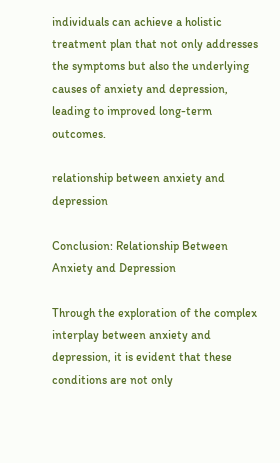individuals can achieve a holistic treatment plan that not only addresses the symptoms but also the underlying causes of anxiety and depression, leading to improved long-term outcomes.

relationship between anxiety and depression

Conclusion: Relationship Between Anxiety and Depression

Through the exploration of the complex interplay between anxiety and depression, it is evident that these conditions are not only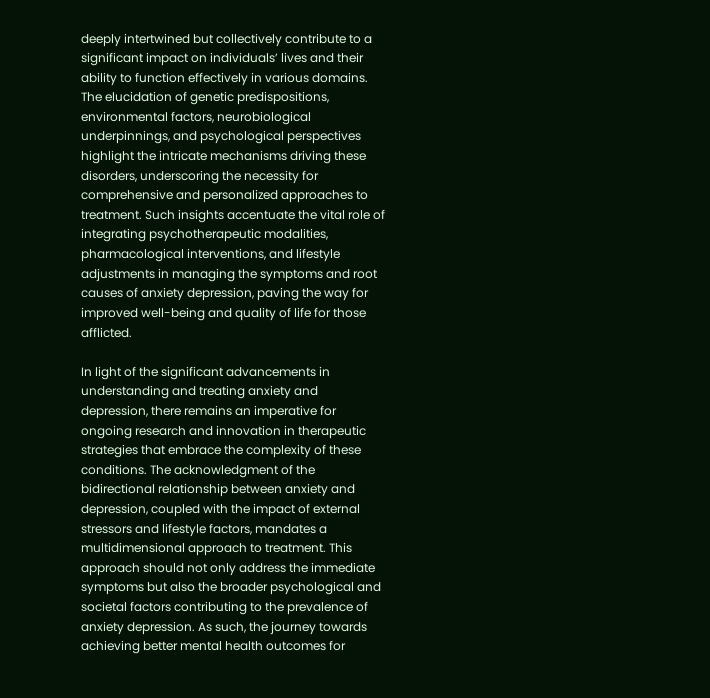deeply intertwined but collectively contribute to a significant impact on individuals’ lives and their ability to function effectively in various domains. The elucidation of genetic predispositions, environmental factors, neurobiological underpinnings, and psychological perspectives highlight the intricate mechanisms driving these disorders, underscoring the necessity for comprehensive and personalized approaches to treatment. Such insights accentuate the vital role of integrating psychotherapeutic modalities, pharmacological interventions, and lifestyle adjustments in managing the symptoms and root causes of anxiety depression, paving the way for improved well-being and quality of life for those afflicted.

In light of the significant advancements in understanding and treating anxiety and depression, there remains an imperative for ongoing research and innovation in therapeutic strategies that embrace the complexity of these conditions. The acknowledgment of the bidirectional relationship between anxiety and depression, coupled with the impact of external stressors and lifestyle factors, mandates a multidimensional approach to treatment. This approach should not only address the immediate symptoms but also the broader psychological and societal factors contributing to the prevalence of anxiety depression. As such, the journey towards achieving better mental health outcomes for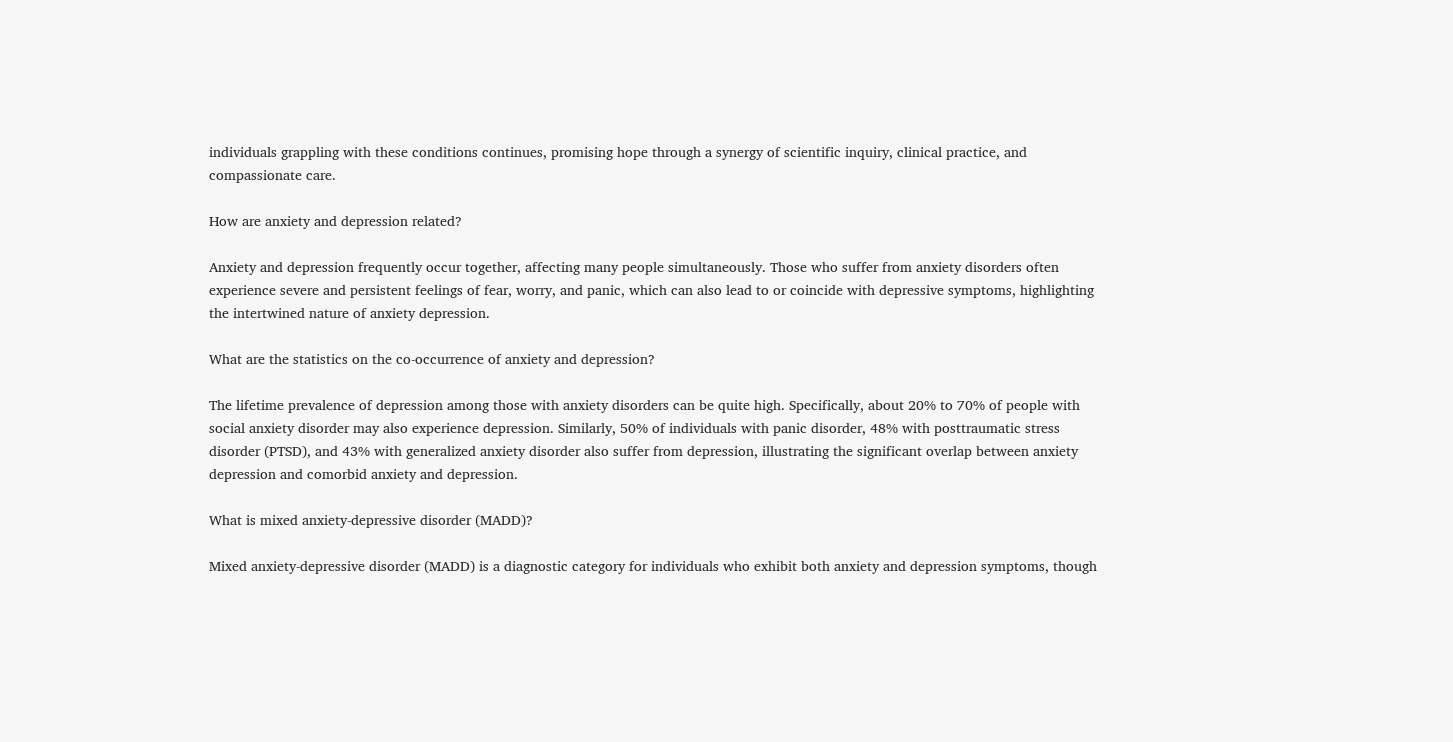individuals grappling with these conditions continues, promising hope through a synergy of scientific inquiry, clinical practice, and compassionate care.

How are anxiety and depression related?

Anxiety and depression frequently occur together, affecting many people simultaneously. Those who suffer from anxiety disorders often experience severe and persistent feelings of fear, worry, and panic, which can also lead to or coincide with depressive symptoms, highlighting the intertwined nature of anxiety depression.

What are the statistics on the co-occurrence of anxiety and depression?

The lifetime prevalence of depression among those with anxiety disorders can be quite high. Specifically, about 20% to 70% of people with social anxiety disorder may also experience depression. Similarly, 50% of individuals with panic disorder, 48% with posttraumatic stress disorder (PTSD), and 43% with generalized anxiety disorder also suffer from depression, illustrating the significant overlap between anxiety depression and comorbid anxiety and depression.

What is mixed anxiety-depressive disorder (MADD)?

Mixed anxiety-depressive disorder (MADD) is a diagnostic category for individuals who exhibit both anxiety and depression symptoms, though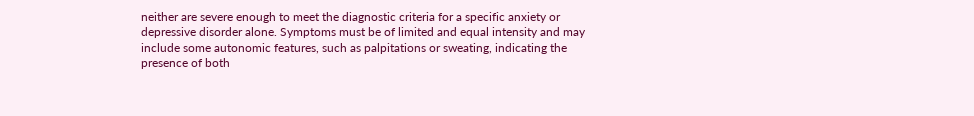neither are severe enough to meet the diagnostic criteria for a specific anxiety or depressive disorder alone. Symptoms must be of limited and equal intensity and may include some autonomic features, such as palpitations or sweating, indicating the presence of both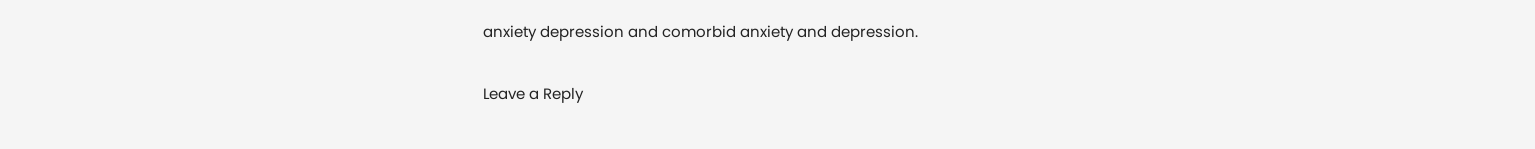anxiety depression and comorbid anxiety and depression.

Leave a Reply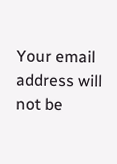Your email address will not be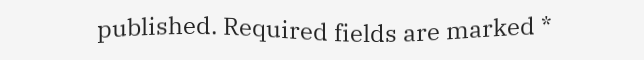published. Required fields are marked *